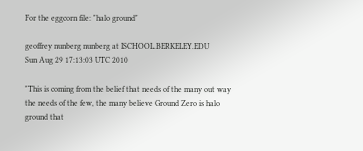For the eggcorn file: "halo ground"

geoffrey nunberg nunberg at ISCHOOL.BERKELEY.EDU
Sun Aug 29 17:13:03 UTC 2010

"This is coming from the belief that needs of the many out way the needs of the few, the many believe Ground Zero is halo ground that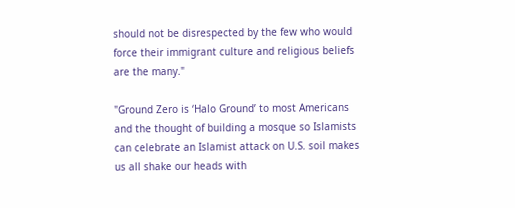should not be disrespected by the few who would force their immigrant culture and religious beliefs are the many."

"Ground Zero is ‘Halo Ground’ to most Americans and the thought of building a mosque so Islamists can celebrate an Islamist attack on U.S. soil makes us all shake our heads with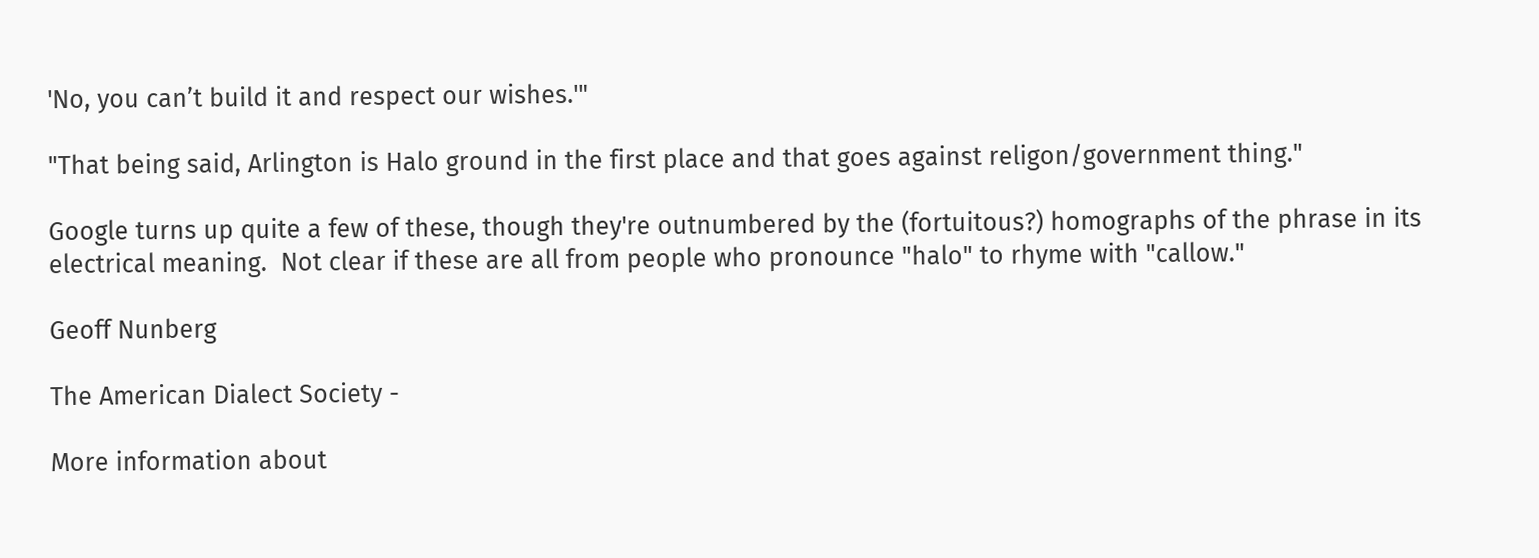'No, you can’t build it and respect our wishes.'"

"That being said, Arlington is Halo ground in the first place and that goes against religon/government thing."

Google turns up quite a few of these, though they're outnumbered by the (fortuitous?) homographs of the phrase in its electrical meaning.  Not clear if these are all from people who pronounce "halo" to rhyme with "callow."

Geoff Nunberg

The American Dialect Society -

More information about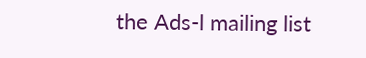the Ads-l mailing list